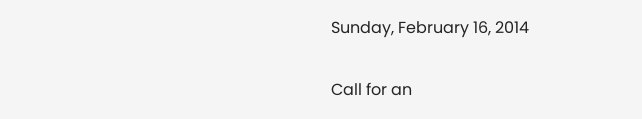Sunday, February 16, 2014

Call for an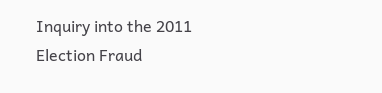Inquiry into the 2011 Election Fraud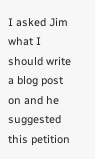I asked Jim what I should write a blog post on and he suggested this petition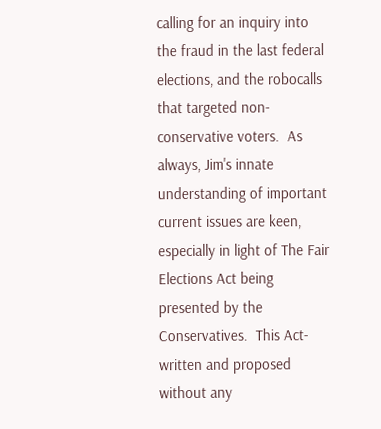calling for an inquiry into the fraud in the last federal elections, and the robocalls that targeted non-conservative voters.  As always, Jim's innate understanding of important current issues are keen, especially in light of The Fair Elections Act being presented by the Conservatives.  This Act- written and proposed without any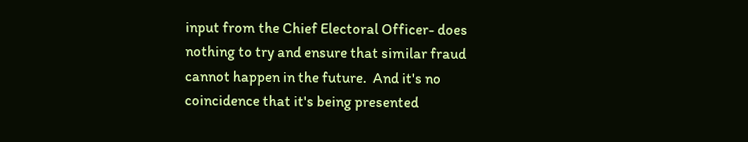input from the Chief Electoral Officer- does nothing to try and ensure that similar fraud cannot happen in the future.  And it's no coincidence that it's being presented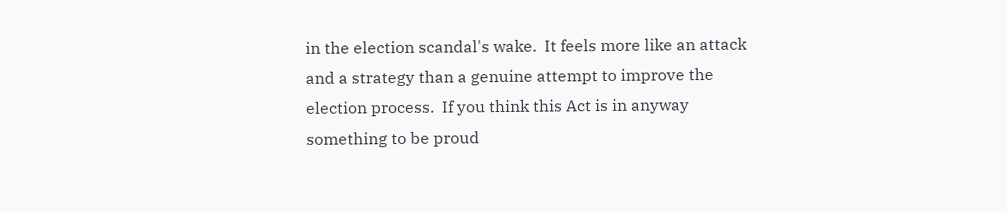in the election scandal's wake.  It feels more like an attack and a strategy than a genuine attempt to improve the election process.  If you think this Act is in anyway something to be proud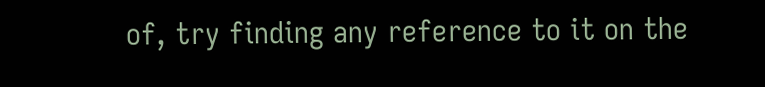of, try finding any reference to it on the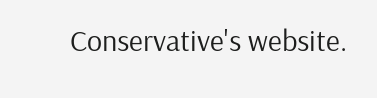Conservative's website.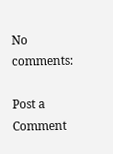No comments:

Post a Comment